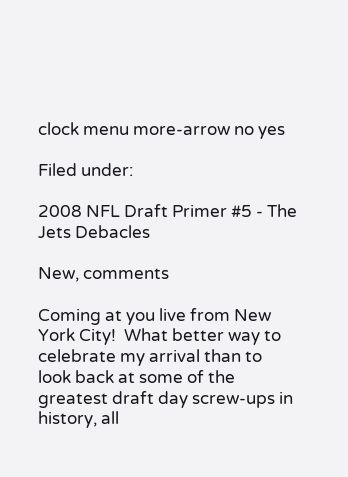clock menu more-arrow no yes

Filed under:

2008 NFL Draft Primer #5 - The Jets Debacles

New, comments

Coming at you live from New York City!  What better way to celebrate my arrival than to look back at some of the greatest draft day screw-ups in history, all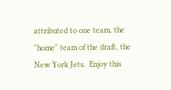attributed to one team, the "home" team of the draft, the New York Jets.  Enjoy this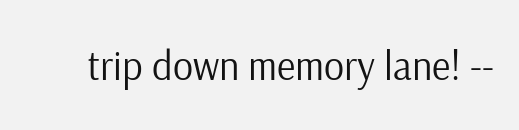trip down memory lane! --